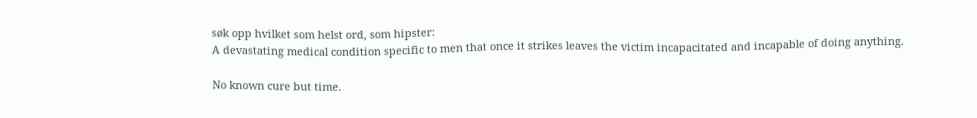søk opp hvilket som helst ord, som hipster:
A devastating medical condition specific to men that once it strikes leaves the victim incapacitated and incapable of doing anything.

No known cure but time.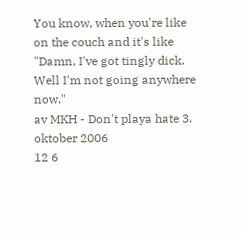You know, when you're like on the couch and it's like "Damn, I've got tingly dick. Well I'm not going anywhere now."
av MKH - Don't playa hate 3. oktober 2006
12 6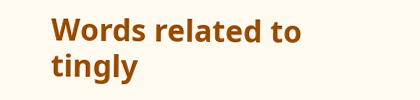Words related to tingly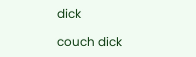dick

couch dick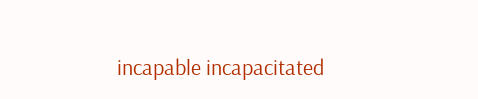incapable incapacitated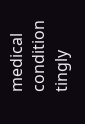medical condition tingly